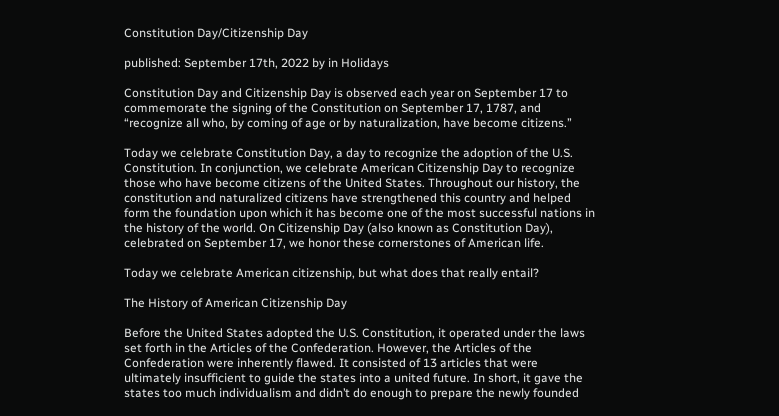Constitution Day/Citizenship Day

published: September 17th, 2022 by in Holidays

Constitution Day and Citizenship Day is observed each year on September 17 to commemorate the signing of the Constitution on September 17, 1787, and “recognize all who, by coming of age or by naturalization, have become citizens.”

Today we celebrate Constitution Day, a day to recognize the adoption of the U.S. Constitution. In conjunction, we celebrate American Citizenship Day to recognize those who have become citizens of the United States. Throughout our history, the constitution and naturalized citizens have strengthened this country and helped form the foundation upon which it has become one of the most successful nations in the history of the world. On Citizenship Day (also known as Constitution Day), celebrated on September 17, we honor these cornerstones of American life.

Today we celebrate American citizenship, but what does that really entail?

The History of American Citizenship Day

Before the United States adopted the U.S. Constitution, it operated under the laws set forth in the Articles of the Confederation. However, the Articles of the Confederation were inherently flawed. It consisted of 13 articles that were ultimately insufficient to guide the states into a united future. In short, it gave the states too much individualism and didn’t do enough to prepare the newly founded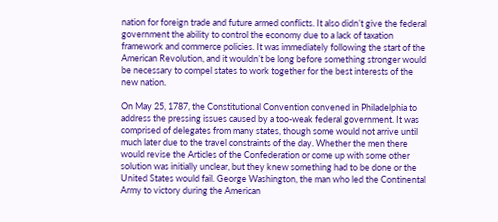nation for foreign trade and future armed conflicts. It also didn’t give the federal government the ability to control the economy due to a lack of taxation framework and commerce policies. It was immediately following the start of the American Revolution, and it wouldn’t be long before something stronger would be necessary to compel states to work together for the best interests of the new nation.

On May 25, 1787, the Constitutional Convention convened in Philadelphia to address the pressing issues caused by a too-weak federal government. It was comprised of delegates from many states, though some would not arrive until much later due to the travel constraints of the day. Whether the men there would revise the Articles of the Confederation or come up with some other solution was initially unclear, but they knew something had to be done or the United States would fail. George Washington, the man who led the Continental Army to victory during the American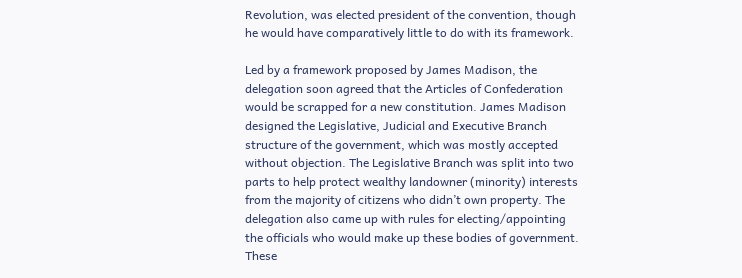Revolution, was elected president of the convention, though he would have comparatively little to do with its framework.

Led by a framework proposed by James Madison, the delegation soon agreed that the Articles of Confederation would be scrapped for a new constitution. James Madison designed the Legislative, Judicial and Executive Branch structure of the government, which was mostly accepted without objection. The Legislative Branch was split into two parts to help protect wealthy landowner (minority) interests from the majority of citizens who didn’t own property. The delegation also came up with rules for electing/appointing the officials who would make up these bodies of government. These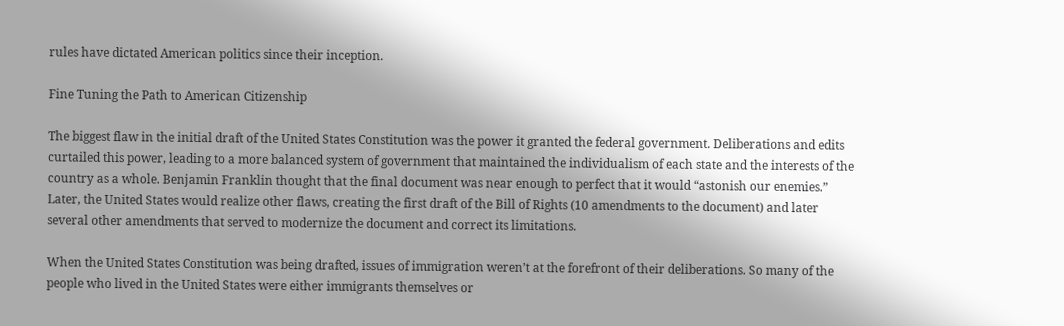rules have dictated American politics since their inception.

Fine Tuning the Path to American Citizenship

The biggest flaw in the initial draft of the United States Constitution was the power it granted the federal government. Deliberations and edits curtailed this power, leading to a more balanced system of government that maintained the individualism of each state and the interests of the country as a whole. Benjamin Franklin thought that the final document was near enough to perfect that it would “astonish our enemies.” Later, the United States would realize other flaws, creating the first draft of the Bill of Rights (10 amendments to the document) and later several other amendments that served to modernize the document and correct its limitations.

When the United States Constitution was being drafted, issues of immigration weren’t at the forefront of their deliberations. So many of the people who lived in the United States were either immigrants themselves or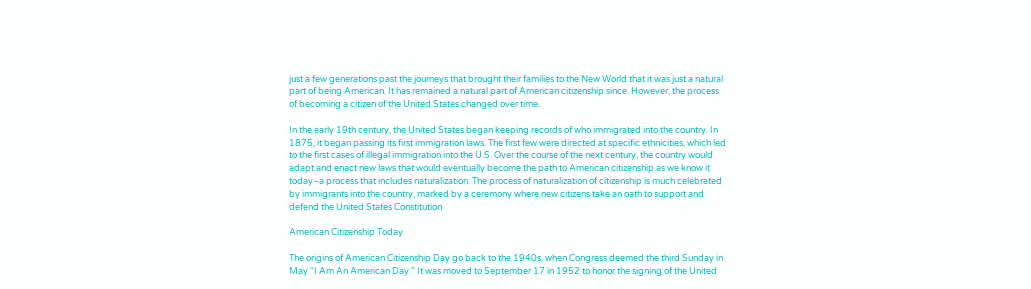just a few generations past the journeys that brought their families to the New World that it was just a natural part of being American. It has remained a natural part of American citizenship since. However, the process of becoming a citizen of the United States changed over time.

In the early 19th century, the United States began keeping records of who immigrated into the country. In 1875, it began passing its first immigration laws. The first few were directed at specific ethnicities, which led to the first cases of illegal immigration into the U.S. Over the course of the next century, the country would adapt and enact new laws that would eventually become the path to American citizenship as we know it today–a process that includes naturalization. The process of naturalization of citizenship is much celebrated by immigrants into the country, marked by a ceremony where new citizens take an oath to support and defend the United States Constitution.

American Citizenship Today

The origins of American Citizenship Day go back to the 1940s, when Congress deemed the third Sunday in May “I Am An American Day.” It was moved to September 17 in 1952 to honor the signing of the United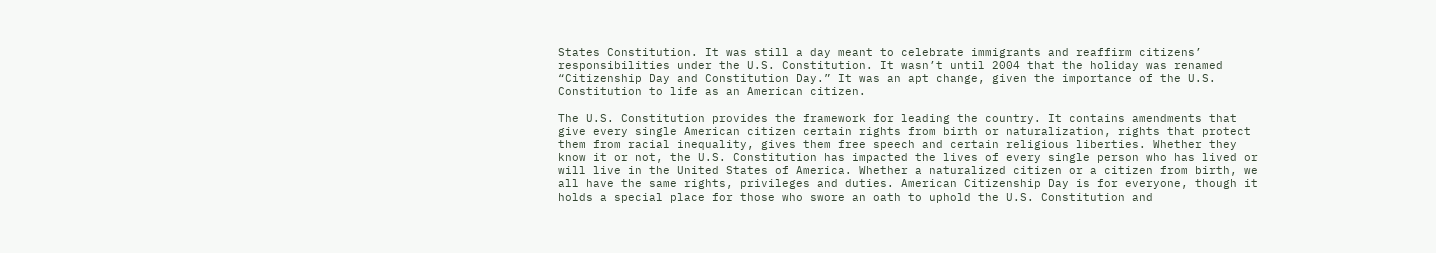States Constitution. It was still a day meant to celebrate immigrants and reaffirm citizens’ responsibilities under the U.S. Constitution. It wasn’t until 2004 that the holiday was renamed “Citizenship Day and Constitution Day.” It was an apt change, given the importance of the U.S. Constitution to life as an American citizen.

The U.S. Constitution provides the framework for leading the country. It contains amendments that give every single American citizen certain rights from birth or naturalization, rights that protect them from racial inequality, gives them free speech and certain religious liberties. Whether they know it or not, the U.S. Constitution has impacted the lives of every single person who has lived or will live in the United States of America. Whether a naturalized citizen or a citizen from birth, we all have the same rights, privileges and duties. American Citizenship Day is for everyone, though it holds a special place for those who swore an oath to uphold the U.S. Constitution and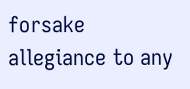forsake allegiance to any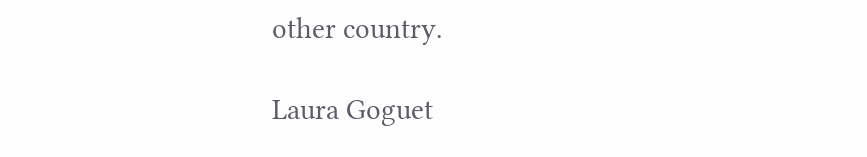other country.

Laura Goguet